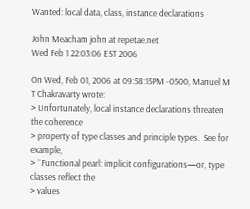Wanted: local data, class, instance declarations

John Meacham john at repetae.net
Wed Feb 1 22:03:06 EST 2006

On Wed, Feb 01, 2006 at 09:58:15PM -0500, Manuel M T Chakravarty wrote:
> Unfortunately, local instance declarations threaten the coherence
> property of type classes and principle types.  See for example,
> ``Functional pearl: implicit configurations—or, type classes reflect the
> values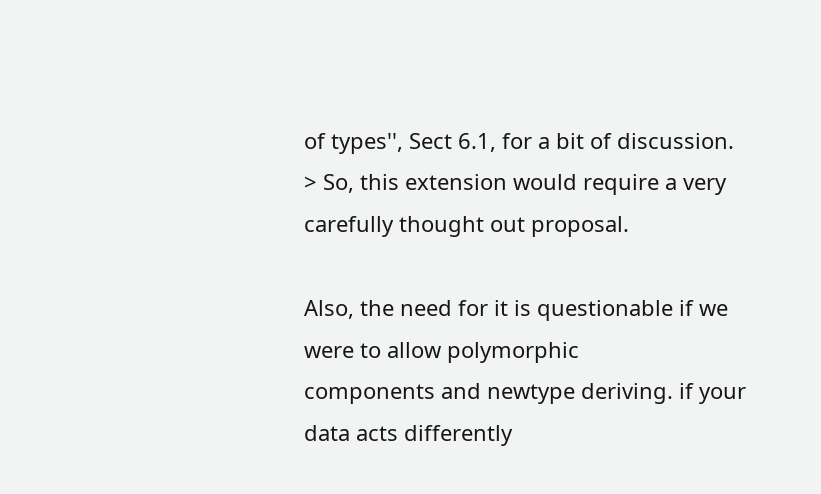of types'', Sect 6.1, for a bit of discussion.
> So, this extension would require a very carefully thought out proposal.

Also, the need for it is questionable if we were to allow polymorphic
components and newtype deriving. if your data acts differently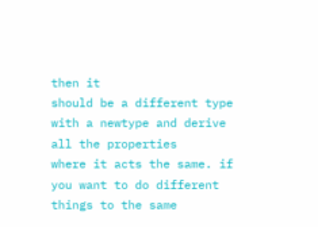then it
should be a different type with a newtype and derive all the properties
where it acts the same. if you want to do different things to the same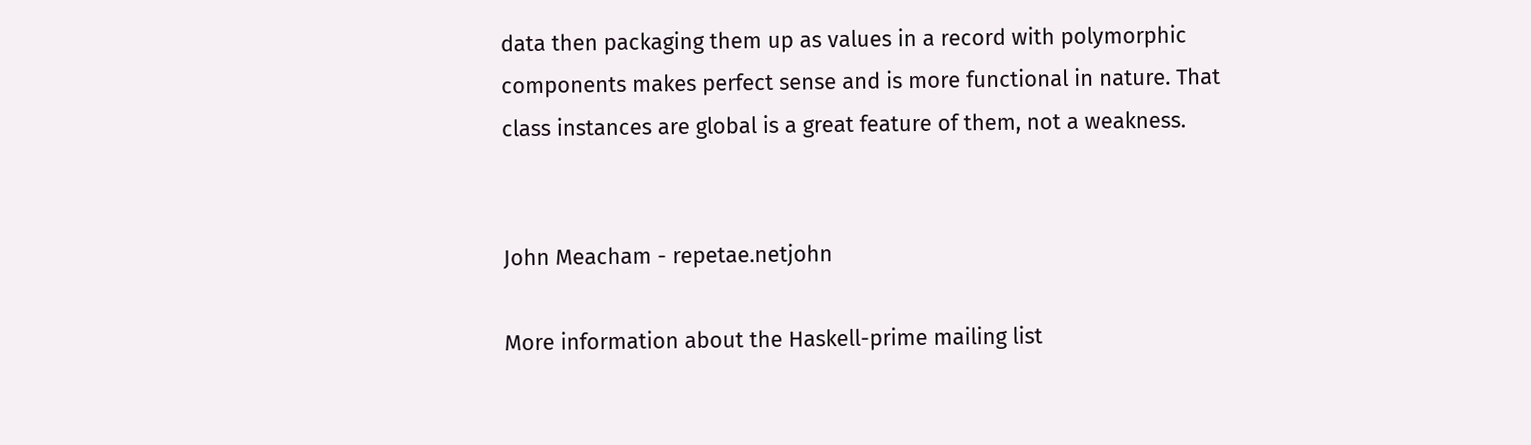data then packaging them up as values in a record with polymorphic
components makes perfect sense and is more functional in nature. That
class instances are global is a great feature of them, not a weakness.


John Meacham - repetae.netjohn

More information about the Haskell-prime mailing list